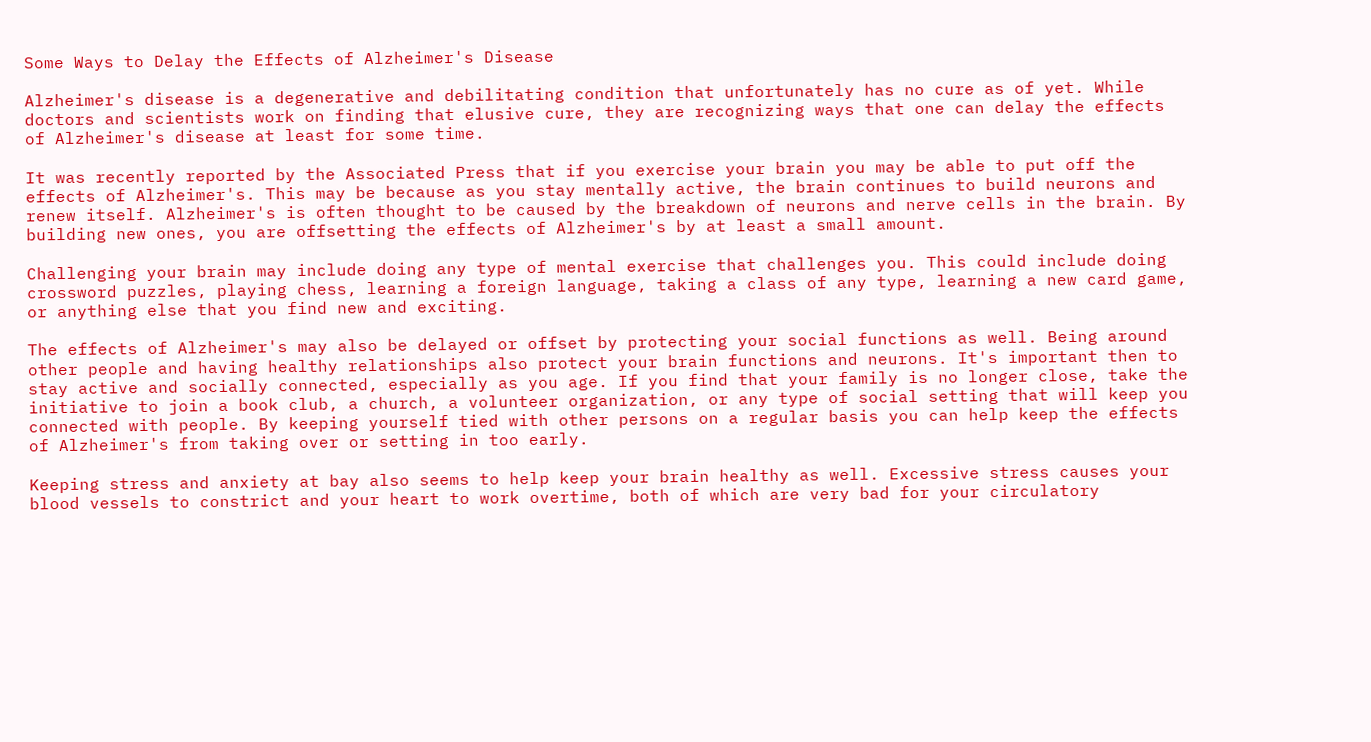Some Ways to Delay the Effects of Alzheimer's Disease

Alzheimer's disease is a degenerative and debilitating condition that unfortunately has no cure as of yet. While doctors and scientists work on finding that elusive cure, they are recognizing ways that one can delay the effects of Alzheimer's disease at least for some time.

It was recently reported by the Associated Press that if you exercise your brain you may be able to put off the effects of Alzheimer's. This may be because as you stay mentally active, the brain continues to build neurons and renew itself. Alzheimer's is often thought to be caused by the breakdown of neurons and nerve cells in the brain. By building new ones, you are offsetting the effects of Alzheimer's by at least a small amount.

Challenging your brain may include doing any type of mental exercise that challenges you. This could include doing crossword puzzles, playing chess, learning a foreign language, taking a class of any type, learning a new card game, or anything else that you find new and exciting.

The effects of Alzheimer's may also be delayed or offset by protecting your social functions as well. Being around other people and having healthy relationships also protect your brain functions and neurons. It's important then to stay active and socially connected, especially as you age. If you find that your family is no longer close, take the initiative to join a book club, a church, a volunteer organization, or any type of social setting that will keep you connected with people. By keeping yourself tied with other persons on a regular basis you can help keep the effects of Alzheimer's from taking over or setting in too early.

Keeping stress and anxiety at bay also seems to help keep your brain healthy as well. Excessive stress causes your blood vessels to constrict and your heart to work overtime, both of which are very bad for your circulatory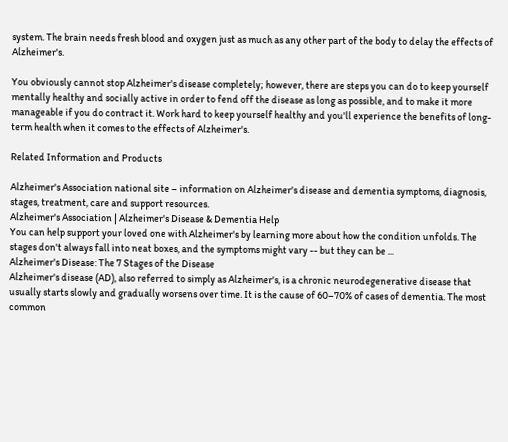system. The brain needs fresh blood and oxygen just as much as any other part of the body to delay the effects of Alzheimer's.

You obviously cannot stop Alzheimer's disease completely; however, there are steps you can do to keep yourself mentally healthy and socially active in order to fend off the disease as long as possible, and to make it more manageable if you do contract it. Work hard to keep yourself healthy and you'll experience the benefits of long-term health when it comes to the effects of Alzheimer's.

Related Information and Products

Alzheimer's Association national site – information on Alzheimer's disease and dementia symptoms, diagnosis, stages, treatment, care and support resources.
Alzheimer's Association | Alzheimer's Disease & Dementia Help
You can help support your loved one with Alzheimer's by learning more about how the condition unfolds. The stages don't always fall into neat boxes, and the symptoms might vary -- but they can be ...
Alzheimer's Disease: The 7 Stages of the Disease
Alzheimer's disease (AD), also referred to simply as Alzheimer's, is a chronic neurodegenerative disease that usually starts slowly and gradually worsens over time. It is the cause of 60–70% of cases of dementia. The most common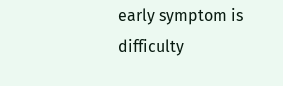early symptom is difficulty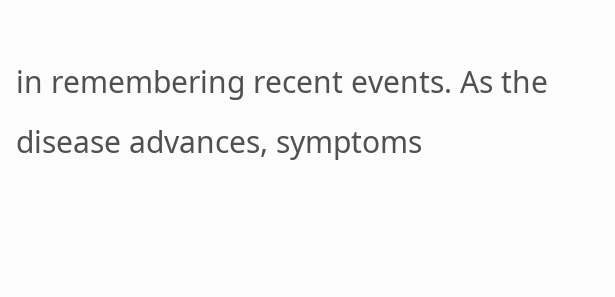in remembering recent events. As the disease advances, symptoms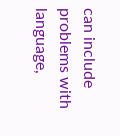can include problems with language,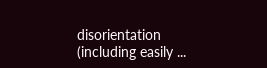disorientation (including easily ...